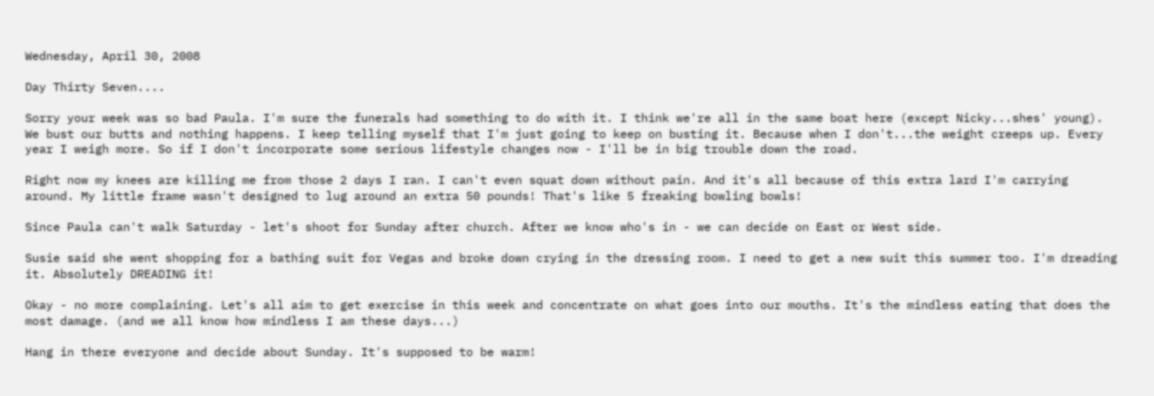Wednesday, April 30, 2008

Day Thirty Seven....

Sorry your week was so bad Paula. I'm sure the funerals had something to do with it. I think we're all in the same boat here (except Nicky...shes' young). We bust our butts and nothing happens. I keep telling myself that I'm just going to keep on busting it. Because when I don't...the weight creeps up. Every year I weigh more. So if I don't incorporate some serious lifestyle changes now - I'll be in big trouble down the road.

Right now my knees are killing me from those 2 days I ran. I can't even squat down without pain. And it's all because of this extra lard I'm carrying around. My little frame wasn't designed to lug around an extra 50 pounds! That's like 5 freaking bowling bowls!

Since Paula can't walk Saturday - let's shoot for Sunday after church. After we know who's in - we can decide on East or West side.

Susie said she went shopping for a bathing suit for Vegas and broke down crying in the dressing room. I need to get a new suit this summer too. I'm dreading it. Absolutely DREADING it!

Okay - no more complaining. Let's all aim to get exercise in this week and concentrate on what goes into our mouths. It's the mindless eating that does the most damage. (and we all know how mindless I am these days...)

Hang in there everyone and decide about Sunday. It's supposed to be warm!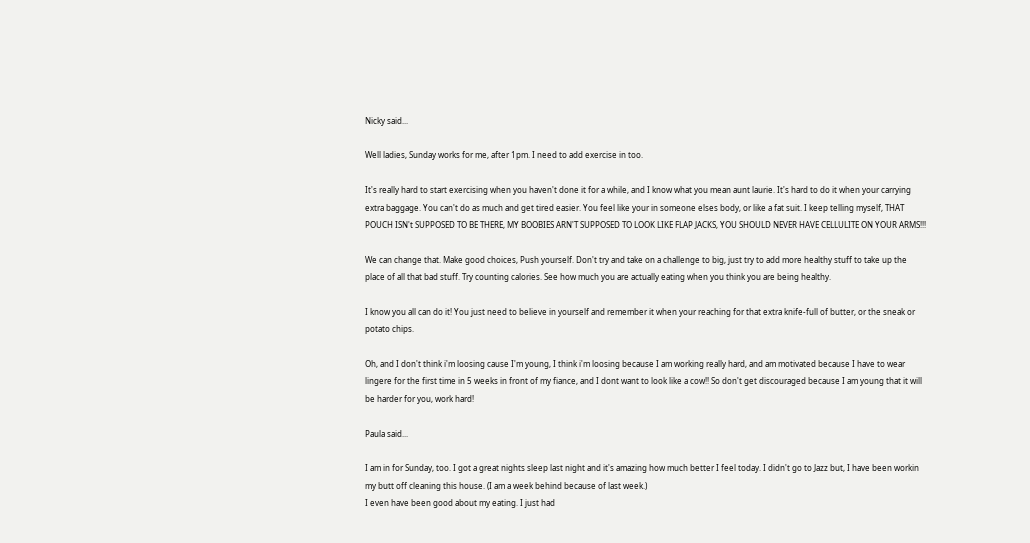Nicky said...

Well ladies, Sunday works for me, after 1pm. I need to add exercise in too.

It's really hard to start exercising when you haven't done it for a while, and I know what you mean aunt laurie. It's hard to do it when your carrying extra baggage. You can't do as much and get tired easier. You feel like your in someone elses body, or like a fat suit. I keep telling myself, THAT POUCH ISN't SUPPOSED TO BE THERE, MY BOOBIES ARN'T SUPPOSED TO LOOK LIKE FLAP JACKS, YOU SHOULD NEVER HAVE CELLULITE ON YOUR ARMS!!!

We can change that. Make good choices, Push yourself. Don't try and take on a challenge to big, just try to add more healthy stuff to take up the place of all that bad stuff. Try counting calories. See how much you are actually eating when you think you are being healthy.

I know you all can do it! You just need to believe in yourself and remember it when your reaching for that extra knife-full of butter, or the sneak or potato chips.

Oh, and I don't think i'm loosing cause I'm young, I think i'm loosing because I am working really hard, and am motivated because I have to wear lingere for the first time in 5 weeks in front of my fiance, and I dont want to look like a cow!! So don't get discouraged because I am young that it will be harder for you, work hard!

Paula said...

I am in for Sunday, too. I got a great nights sleep last night and it's amazing how much better I feel today. I didn't go to Jazz but, I have been workin my butt off cleaning this house. (I am a week behind because of last week.)
I even have been good about my eating. I just had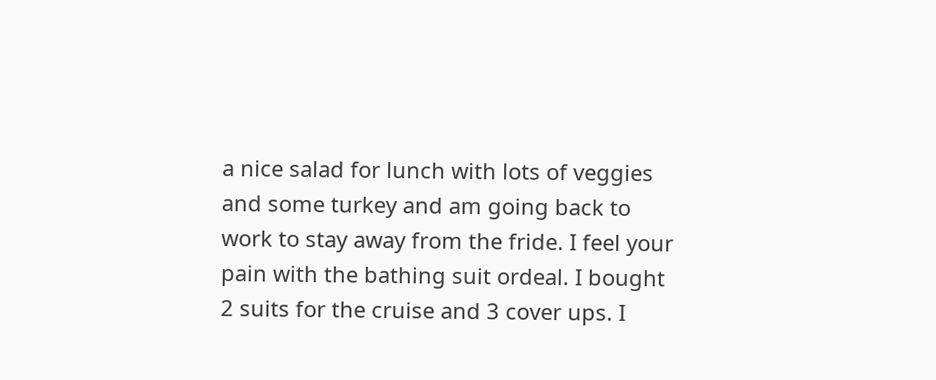a nice salad for lunch with lots of veggies and some turkey and am going back to work to stay away from the fride. I feel your pain with the bathing suit ordeal. I bought 2 suits for the cruise and 3 cover ups. I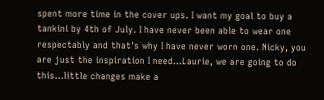spent more time in the cover ups. I want my goal to buy a tankini by 4th of July. I have never been able to wear one respectably and that's why I have never worn one. Nicky, you are just the inspiration I need...Laurie, we are going to do this...little changes make a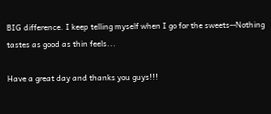BIG difference. I keep telling myself when I go for the sweets--Nothing tastes as good as thin feels...

Have a great day and thanks you guys!!!